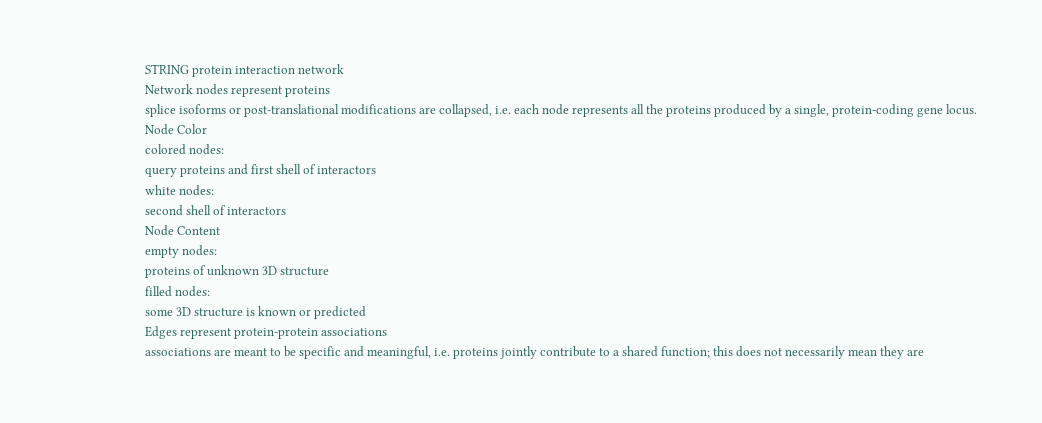STRING protein interaction network
Network nodes represent proteins
splice isoforms or post-translational modifications are collapsed, i.e. each node represents all the proteins produced by a single, protein-coding gene locus.
Node Color
colored nodes:
query proteins and first shell of interactors
white nodes:
second shell of interactors
Node Content
empty nodes:
proteins of unknown 3D structure
filled nodes:
some 3D structure is known or predicted
Edges represent protein-protein associations
associations are meant to be specific and meaningful, i.e. proteins jointly contribute to a shared function; this does not necessarily mean they are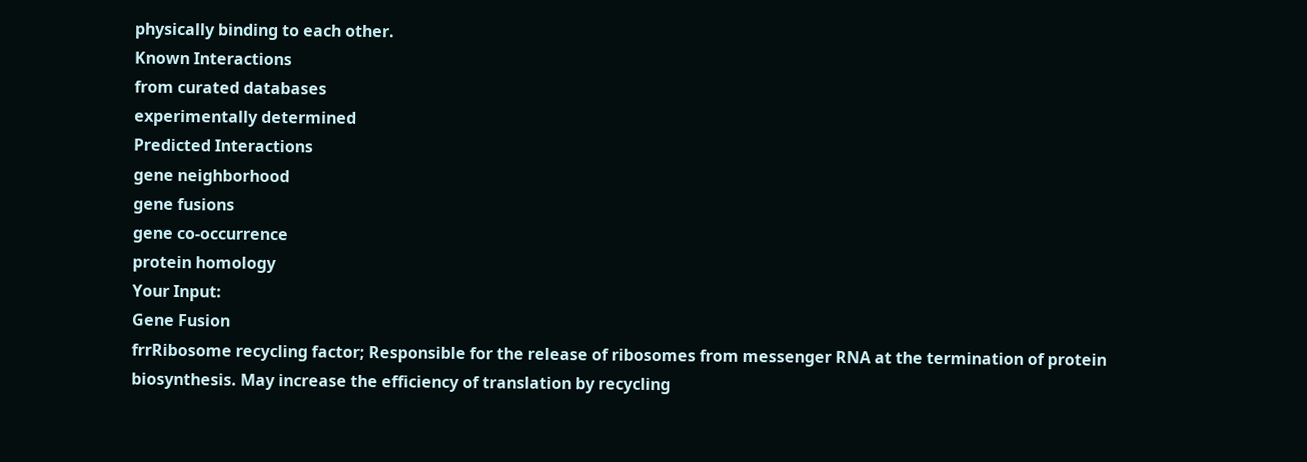physically binding to each other.
Known Interactions
from curated databases
experimentally determined
Predicted Interactions
gene neighborhood
gene fusions
gene co-occurrence
protein homology
Your Input:
Gene Fusion
frrRibosome recycling factor; Responsible for the release of ribosomes from messenger RNA at the termination of protein biosynthesis. May increase the efficiency of translation by recycling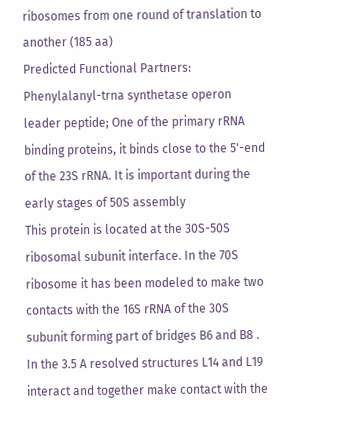ribosomes from one round of translation to another (185 aa)
Predicted Functional Partners:
Phenylalanyl-trna synthetase operon leader peptide; One of the primary rRNA binding proteins, it binds close to the 5'-end of the 23S rRNA. It is important during the early stages of 50S assembly
This protein is located at the 30S-50S ribosomal subunit interface. In the 70S ribosome it has been modeled to make two contacts with the 16S rRNA of the 30S subunit forming part of bridges B6 and B8 . In the 3.5 A resolved structures L14 and L19 interact and together make contact with the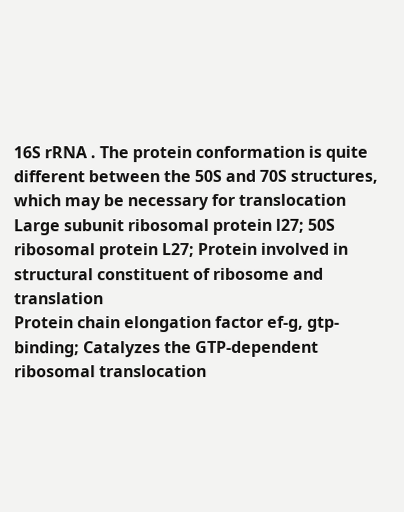16S rRNA . The protein conformation is quite different between the 50S and 70S structures, which may be necessary for translocation
Large subunit ribosomal protein l27; 50S ribosomal protein L27; Protein involved in structural constituent of ribosome and translation
Protein chain elongation factor ef-g, gtp-binding; Catalyzes the GTP-dependent ribosomal translocation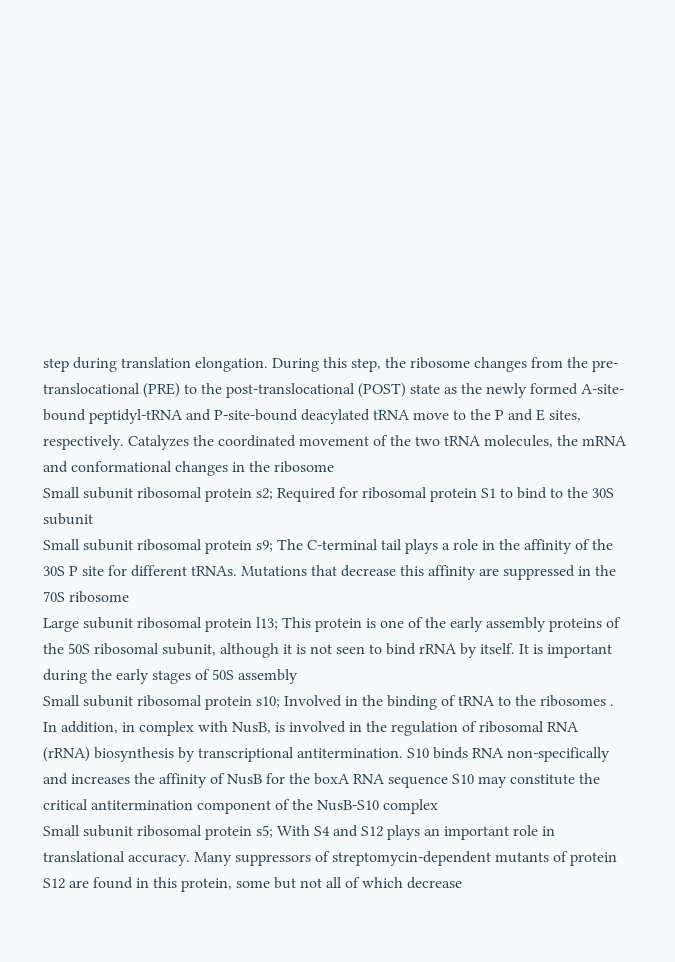step during translation elongation. During this step, the ribosome changes from the pre-translocational (PRE) to the post-translocational (POST) state as the newly formed A-site-bound peptidyl-tRNA and P-site-bound deacylated tRNA move to the P and E sites, respectively. Catalyzes the coordinated movement of the two tRNA molecules, the mRNA and conformational changes in the ribosome
Small subunit ribosomal protein s2; Required for ribosomal protein S1 to bind to the 30S subunit
Small subunit ribosomal protein s9; The C-terminal tail plays a role in the affinity of the 30S P site for different tRNAs. Mutations that decrease this affinity are suppressed in the 70S ribosome
Large subunit ribosomal protein l13; This protein is one of the early assembly proteins of the 50S ribosomal subunit, although it is not seen to bind rRNA by itself. It is important during the early stages of 50S assembly
Small subunit ribosomal protein s10; Involved in the binding of tRNA to the ribosomes . In addition, in complex with NusB, is involved in the regulation of ribosomal RNA (rRNA) biosynthesis by transcriptional antitermination. S10 binds RNA non-specifically and increases the affinity of NusB for the boxA RNA sequence S10 may constitute the critical antitermination component of the NusB-S10 complex
Small subunit ribosomal protein s5; With S4 and S12 plays an important role in translational accuracy. Many suppressors of streptomycin-dependent mutants of protein S12 are found in this protein, some but not all of which decrease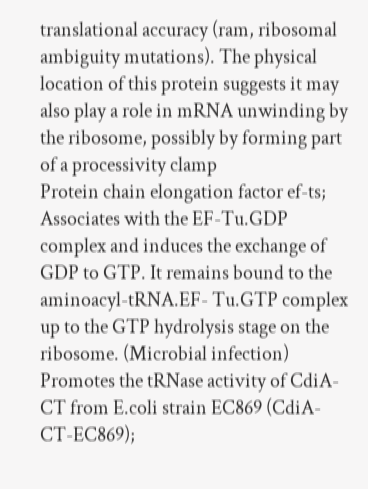translational accuracy (ram, ribosomal ambiguity mutations). The physical location of this protein suggests it may also play a role in mRNA unwinding by the ribosome, possibly by forming part of a processivity clamp
Protein chain elongation factor ef-ts; Associates with the EF-Tu.GDP complex and induces the exchange of GDP to GTP. It remains bound to the aminoacyl-tRNA.EF- Tu.GTP complex up to the GTP hydrolysis stage on the ribosome. (Microbial infection) Promotes the tRNase activity of CdiA-CT from E.coli strain EC869 (CdiA-CT-EC869);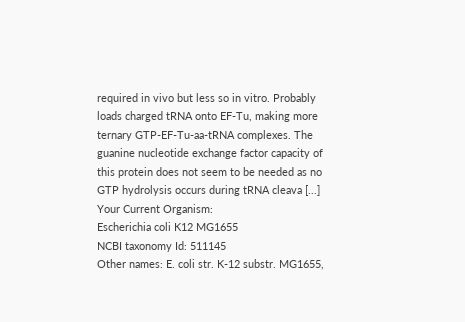required in vivo but less so in vitro. Probably loads charged tRNA onto EF-Tu, making more ternary GTP-EF-Tu-aa-tRNA complexes. The guanine nucleotide exchange factor capacity of this protein does not seem to be needed as no GTP hydrolysis occurs during tRNA cleava [...]
Your Current Organism:
Escherichia coli K12 MG1655
NCBI taxonomy Id: 511145
Other names: E. coli str. K-12 substr. MG1655,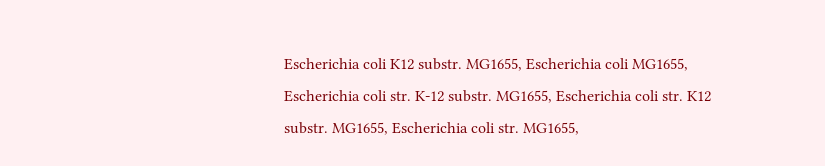Escherichia coli K12 substr. MG1655, Escherichia coli MG1655, Escherichia coli str. K-12 substr. MG1655, Escherichia coli str. K12 substr. MG1655, Escherichia coli str. MG1655,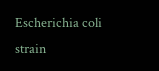Escherichia coli strain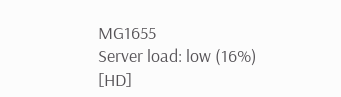MG1655
Server load: low (16%) [HD]